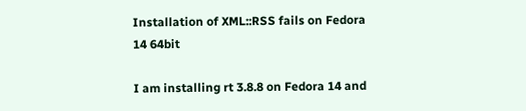Installation of XML::RSS fails on Fedora 14 64bit

I am installing rt 3.8.8 on Fedora 14 and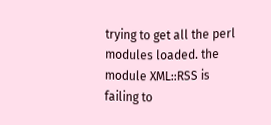trying to get all the perl
modules loaded. the module XML::RSS is failing to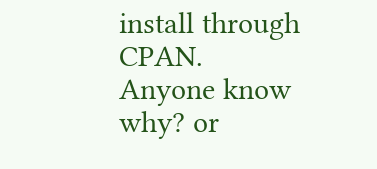install through CPAN.
Anyone know why? or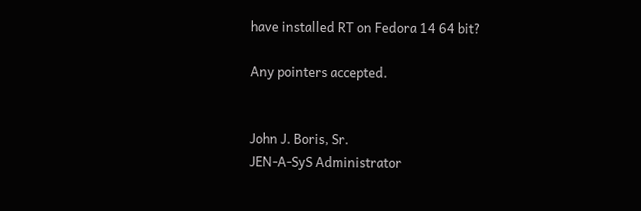have installed RT on Fedora 14 64 bit?

Any pointers accepted.


John J. Boris, Sr.
JEN-A-SyS Administrator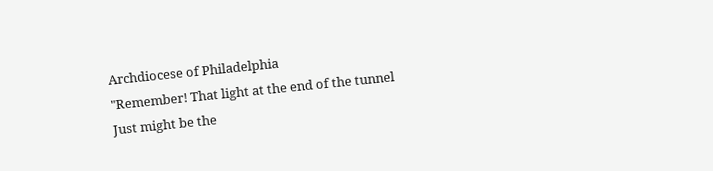Archdiocese of Philadelphia
"Remember! That light at the end of the tunnel
Just might be the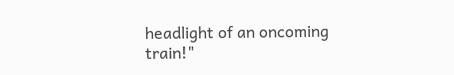headlight of an oncoming train!"